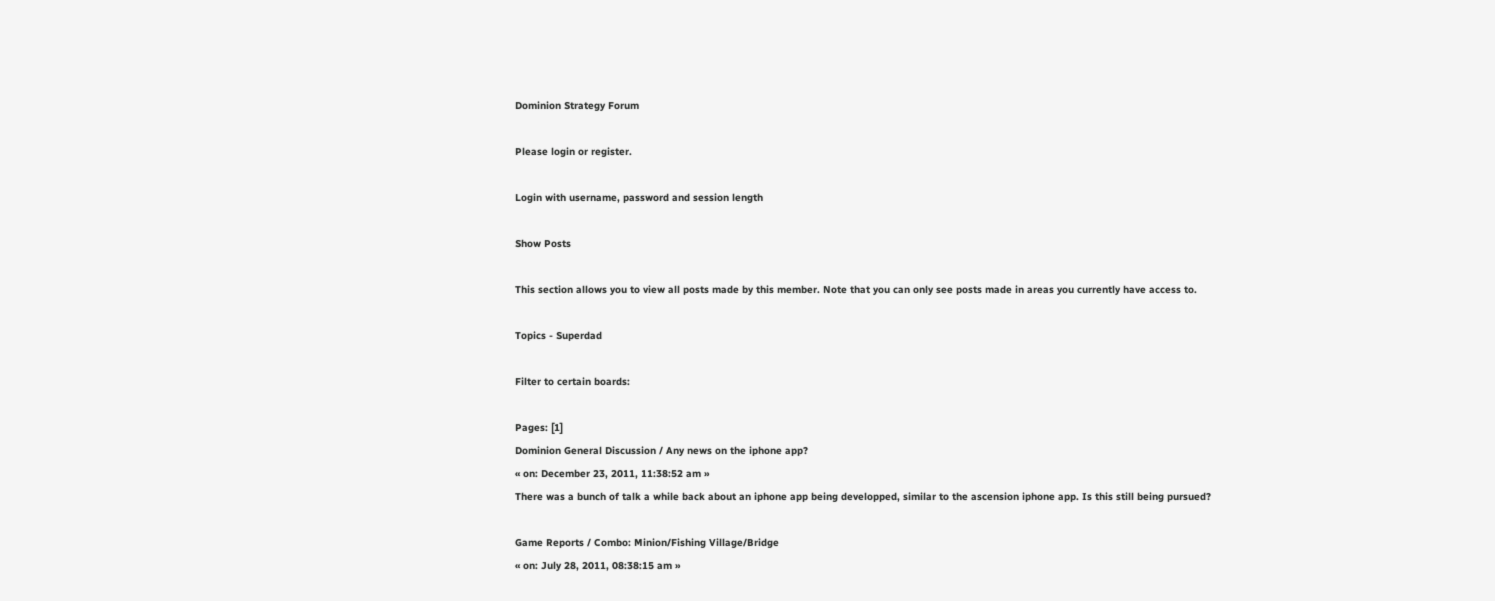Dominion Strategy Forum

Please login or register.

Login with username, password and session length

Show Posts

This section allows you to view all posts made by this member. Note that you can only see posts made in areas you currently have access to.

Topics - Superdad

Filter to certain boards:

Pages: [1]
Dominion General Discussion / Any news on the iphone app?
« on: December 23, 2011, 11:38:52 am »
There was a bunch of talk a while back about an iphone app being developped, similar to the ascension iphone app. Is this still being pursued?

Game Reports / Combo: Minion/Fishing Village/Bridge
« on: July 28, 2011, 08:38:15 am »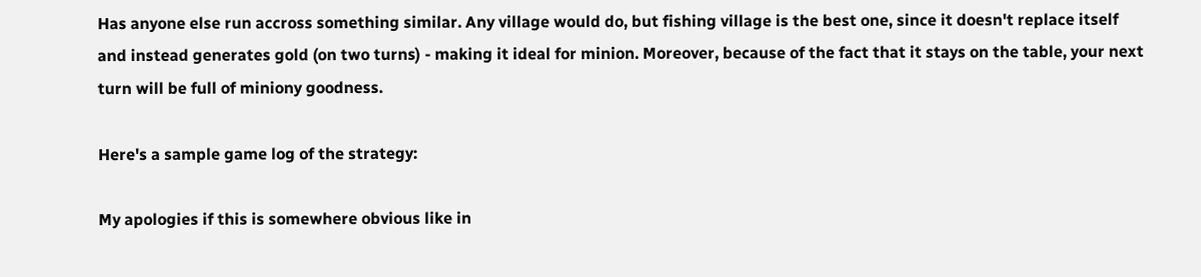Has anyone else run accross something similar. Any village would do, but fishing village is the best one, since it doesn't replace itself and instead generates gold (on two turns) - making it ideal for minion. Moreover, because of the fact that it stays on the table, your next turn will be full of miniony goodness.

Here's a sample game log of the strategy:

My apologies if this is somewhere obvious like in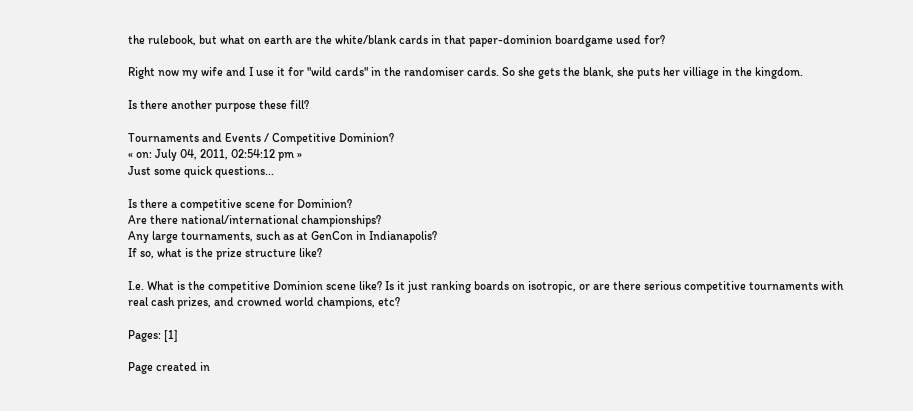the rulebook, but what on earth are the white/blank cards in that paper-dominion boardgame used for?

Right now my wife and I use it for "wild cards" in the randomiser cards. So she gets the blank, she puts her villiage in the kingdom.

Is there another purpose these fill?

Tournaments and Events / Competitive Dominion?
« on: July 04, 2011, 02:54:12 pm »
Just some quick questions...

Is there a competitive scene for Dominion?
Are there national/international championships?
Any large tournaments, such as at GenCon in Indianapolis?
If so, what is the prize structure like?

I.e. What is the competitive Dominion scene like? Is it just ranking boards on isotropic, or are there serious competitive tournaments with real cash prizes, and crowned world champions, etc?

Pages: [1]

Page created in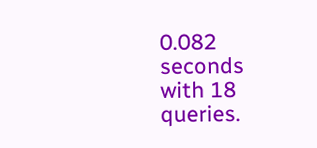0.082 seconds with 18 queries.